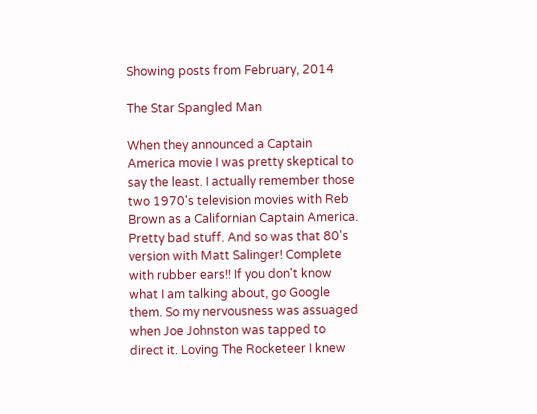Showing posts from February, 2014

The Star Spangled Man

When they announced a Captain America movie I was pretty skeptical to say the least. I actually remember those two 1970's television movies with Reb Brown as a Californian Captain America. Pretty bad stuff. And so was that 80's version with Matt Salinger! Complete with rubber ears!! If you don't know what I am talking about, go Google them. So my nervousness was assuaged when Joe Johnston was tapped to direct it. Loving The Rocketeer I knew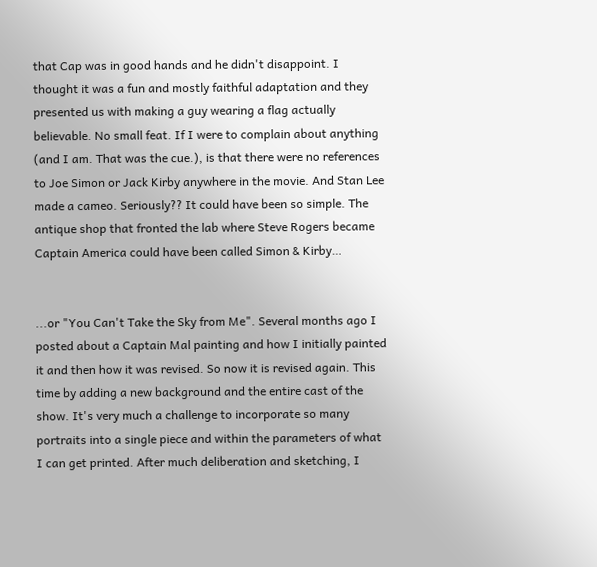that Cap was in good hands and he didn't disappoint. I thought it was a fun and mostly faithful adaptation and they presented us with making a guy wearing a flag actually believable. No small feat. If I were to complain about anything (and I am. That was the cue.), is that there were no references to Joe Simon or Jack Kirby anywhere in the movie. And Stan Lee made a cameo. Seriously?? It could have been so simple. The antique shop that fronted the lab where Steve Rogers became Captain America could have been called Simon & Kirby…


...or "You Can't Take the Sky from Me". Several months ago I posted about a Captain Mal painting and how I initially painted it and then how it was revised. So now it is revised again. This time by adding a new background and the entire cast of the show. It's very much a challenge to incorporate so many portraits into a single piece and within the parameters of what I can get printed. After much deliberation and sketching, I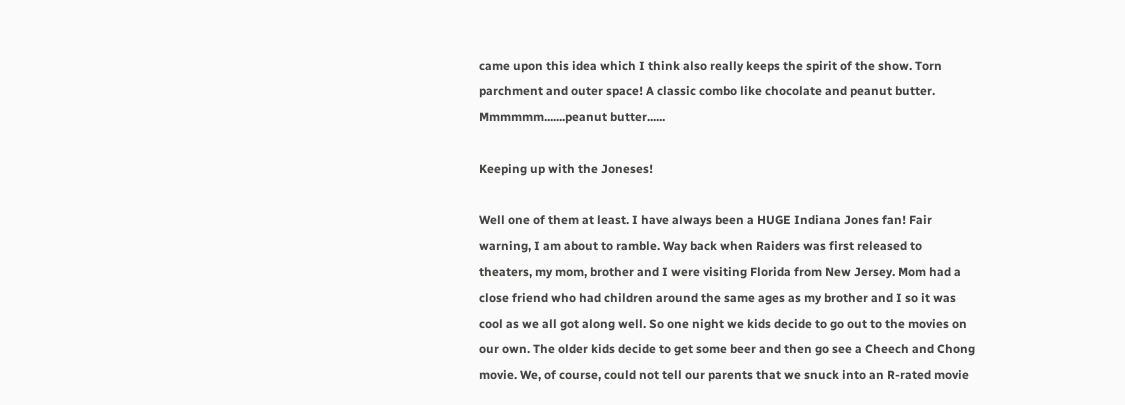came upon this idea which I think also really keeps the spirit of the show. Torn parchment and outer space! A classic combo like chocolate and peanut butter. Mmmmmm.......peanut butter......

Keeping up with the Joneses!

Well one of them at least. I have always been a HUGE Indiana Jones fan! Fair warning, I am about to ramble. Way back when Raiders was first released to theaters, my mom, brother and I were visiting Florida from New Jersey. Mom had a close friend who had children around the same ages as my brother and I so it was cool as we all got along well. So one night we kids decide to go out to the movies on our own. The older kids decide to get some beer and then go see a Cheech and Chong movie. We, of course, could not tell our parents that we snuck into an R-rated movie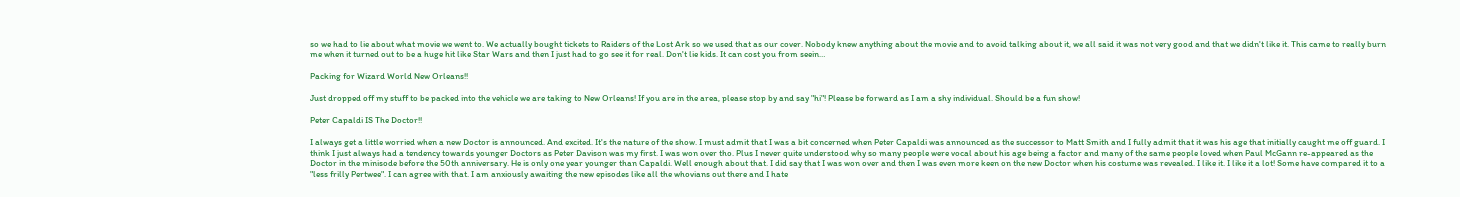so we had to lie about what movie we went to. We actually bought tickets to Raiders of the Lost Ark so we used that as our cover. Nobody knew anything about the movie and to avoid talking about it, we all said it was not very good and that we didn't like it. This came to really burn me when it turned out to be a huge hit like Star Wars and then I just had to go see it for real. Don't lie kids. It can cost you from seein…

Packing for Wizard World New Orleans!!

Just dropped off my stuff to be packed into the vehicle we are taking to New Orleans! If you are in the area, please stop by and say "hi"! Please be forward as I am a shy individual. Should be a fun show!

Peter Capaldi IS The Doctor!!

I always get a little worried when a new Doctor is announced. And excited. It's the nature of the show. I must admit that I was a bit concerned when Peter Capaldi was announced as the successor to Matt Smith and I fully admit that it was his age that initially caught me off guard. I think I just always had a tendency towards younger Doctors as Peter Davison was my first. I was won over tho. Plus I never quite understood why so many people were vocal about his age being a factor and many of the same people loved when Paul McGann re-appeared as the Doctor in the minisode before the 50th anniversary. He is only one year younger than Capaldi. Well enough about that. I did say that I was won over and then I was even more keen on the new Doctor when his costume was revealed. I like it. I like it a lot! Some have compared it to a "less frilly Pertwee". I can agree with that. I am anxiously awaiting the new episodes like all the whovians out there and I hate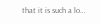that it is such a lo…